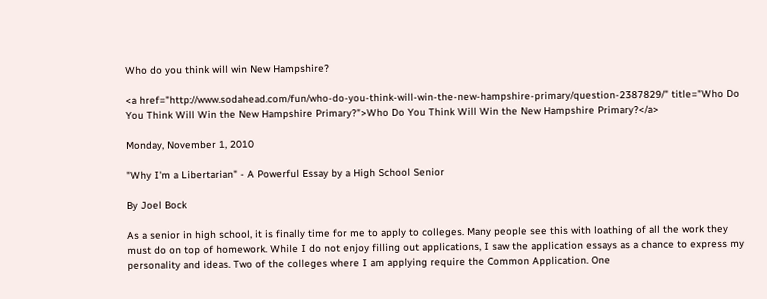Who do you think will win New Hampshire?

<a href="http://www.sodahead.com/fun/who-do-you-think-will-win-the-new-hampshire-primary/question-2387829/" title="Who Do You Think Will Win the New Hampshire Primary?">Who Do You Think Will Win the New Hampshire Primary?</a>

Monday, November 1, 2010

"Why I'm a Libertarian" - A Powerful Essay by a High School Senior

By Joel Bock

As a senior in high school, it is finally time for me to apply to colleges. Many people see this with loathing of all the work they must do on top of homework. While I do not enjoy filling out applications, I saw the application essays as a chance to express my personality and ideas. Two of the colleges where I am applying require the Common Application. One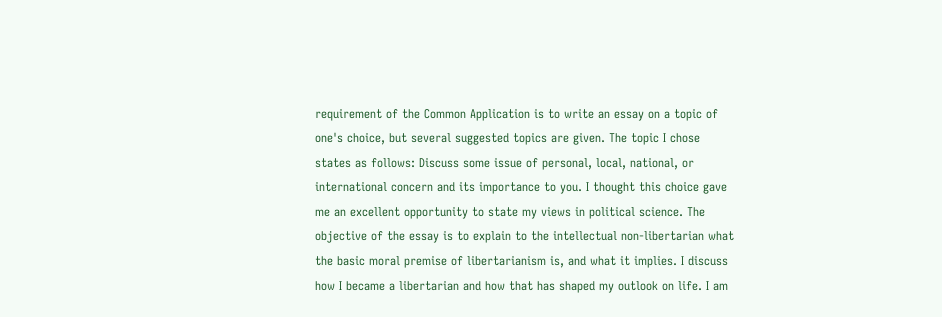requirement of the Common Application is to write an essay on a topic of one's choice, but several suggested topics are given. The topic I chose states as follows: Discuss some issue of personal, local, national, or international concern and its importance to you. I thought this choice gave me an excellent opportunity to state my views in political science. The objective of the essay is to explain to the intellectual non-libertarian what the basic moral premise of libertarianism is, and what it implies. I discuss how I became a libertarian and how that has shaped my outlook on life. I am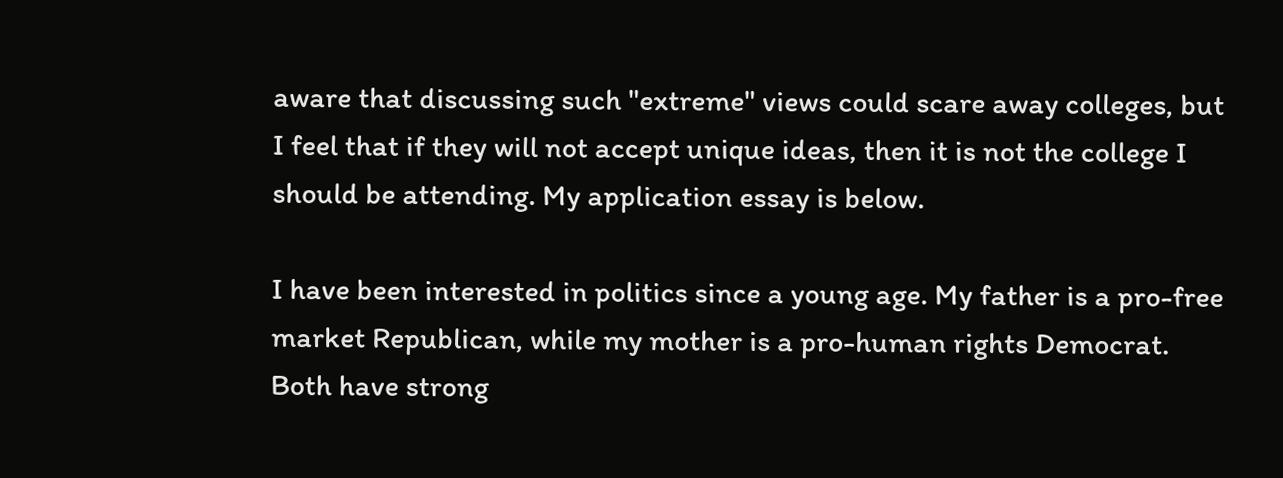aware that discussing such "extreme" views could scare away colleges, but I feel that if they will not accept unique ideas, then it is not the college I should be attending. My application essay is below.

I have been interested in politics since a young age. My father is a pro-free market Republican, while my mother is a pro-human rights Democrat. Both have strong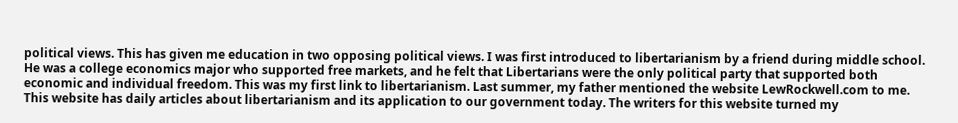political views. This has given me education in two opposing political views. I was first introduced to libertarianism by a friend during middle school. He was a college economics major who supported free markets, and he felt that Libertarians were the only political party that supported both economic and individual freedom. This was my first link to libertarianism. Last summer, my father mentioned the website LewRockwell.com to me. This website has daily articles about libertarianism and its application to our government today. The writers for this website turned my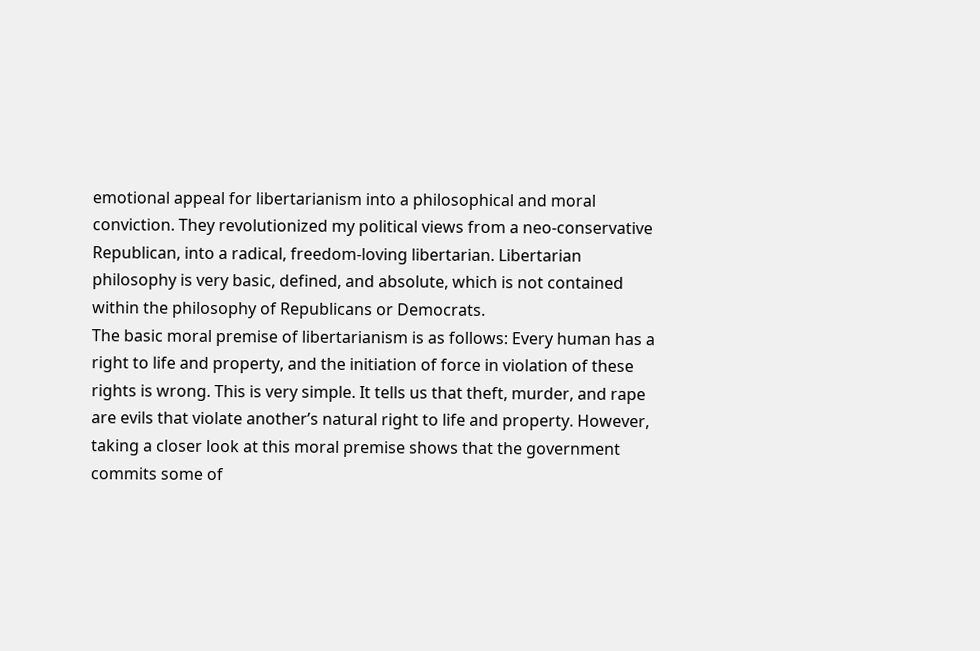emotional appeal for libertarianism into a philosophical and moral conviction. They revolutionized my political views from a neo-conservative Republican, into a radical, freedom-loving libertarian. Libertarian philosophy is very basic, defined, and absolute, which is not contained within the philosophy of Republicans or Democrats.
The basic moral premise of libertarianism is as follows: Every human has a right to life and property, and the initiation of force in violation of these rights is wrong. This is very simple. It tells us that theft, murder, and rape are evils that violate another’s natural right to life and property. However, taking a closer look at this moral premise shows that the government commits some of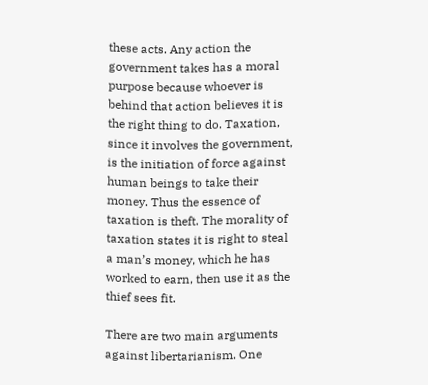these acts. Any action the government takes has a moral purpose because whoever is behind that action believes it is the right thing to do. Taxation, since it involves the government, is the initiation of force against human beings to take their money. Thus the essence of taxation is theft. The morality of taxation states it is right to steal a man’s money, which he has worked to earn, then use it as the thief sees fit.

There are two main arguments against libertarianism. One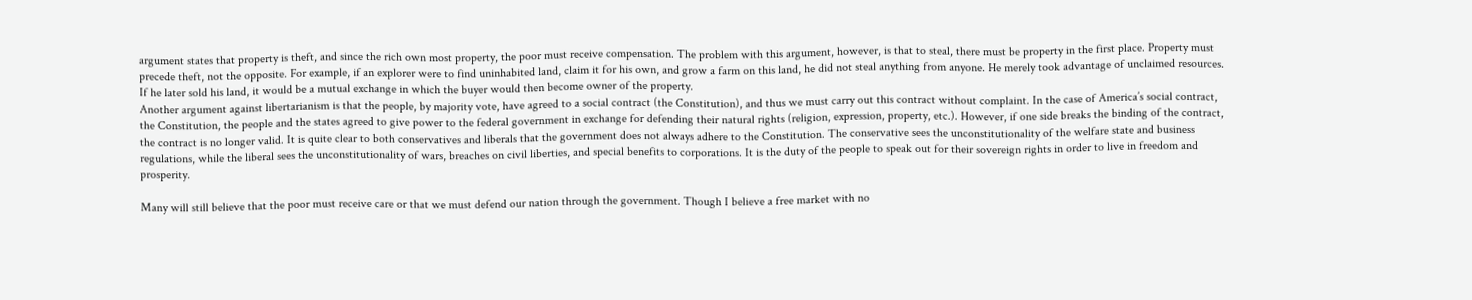argument states that property is theft, and since the rich own most property, the poor must receive compensation. The problem with this argument, however, is that to steal, there must be property in the first place. Property must precede theft, not the opposite. For example, if an explorer were to find uninhabited land, claim it for his own, and grow a farm on this land, he did not steal anything from anyone. He merely took advantage of unclaimed resources. If he later sold his land, it would be a mutual exchange in which the buyer would then become owner of the property.
Another argument against libertarianism is that the people, by majority vote, have agreed to a social contract (the Constitution), and thus we must carry out this contract without complaint. In the case of America’s social contract, the Constitution, the people and the states agreed to give power to the federal government in exchange for defending their natural rights (religion, expression, property, etc.). However, if one side breaks the binding of the contract, the contract is no longer valid. It is quite clear to both conservatives and liberals that the government does not always adhere to the Constitution. The conservative sees the unconstitutionality of the welfare state and business regulations, while the liberal sees the unconstitutionality of wars, breaches on civil liberties, and special benefits to corporations. It is the duty of the people to speak out for their sovereign rights in order to live in freedom and prosperity.

Many will still believe that the poor must receive care or that we must defend our nation through the government. Though I believe a free market with no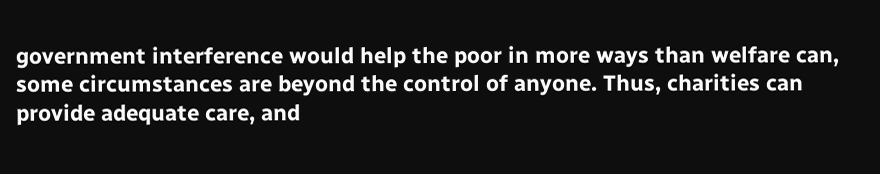government interference would help the poor in more ways than welfare can, some circumstances are beyond the control of anyone. Thus, charities can provide adequate care, and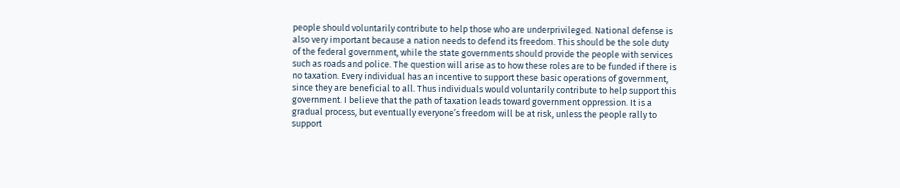people should voluntarily contribute to help those who are underprivileged. National defense is also very important because a nation needs to defend its freedom. This should be the sole duty of the federal government, while the state governments should provide the people with services such as roads and police. The question will arise as to how these roles are to be funded if there is no taxation. Every individual has an incentive to support these basic operations of government, since they are beneficial to all. Thus individuals would voluntarily contribute to help support this government. I believe that the path of taxation leads toward government oppression. It is a gradual process, but eventually everyone’s freedom will be at risk, unless the people rally to support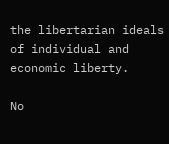the libertarian ideals of individual and economic liberty.

No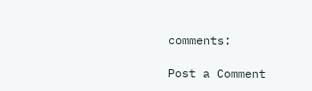comments:

Post a Comment